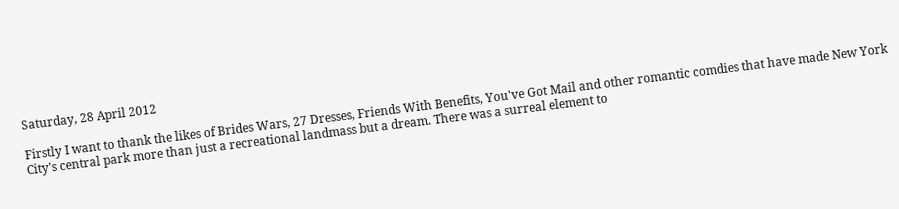Saturday, 28 April 2012

Firstly I want to thank the likes of Brides Wars, 27 Dresses, Friends With Benefits, You've Got Mail and other romantic comdies that have made New York City's central park more than just a recreational landmass but a dream. There was a surreal element to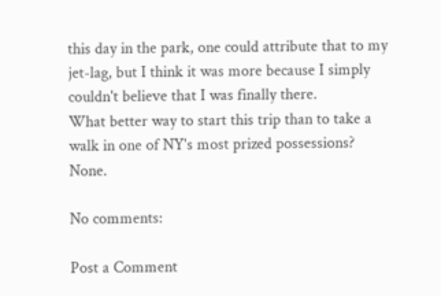this day in the park, one could attribute that to my jet-lag, but I think it was more because I simply couldn't believe that I was finally there.
What better way to start this trip than to take a walk in one of NY's most prized possessions? None.

No comments:

Post a Comment